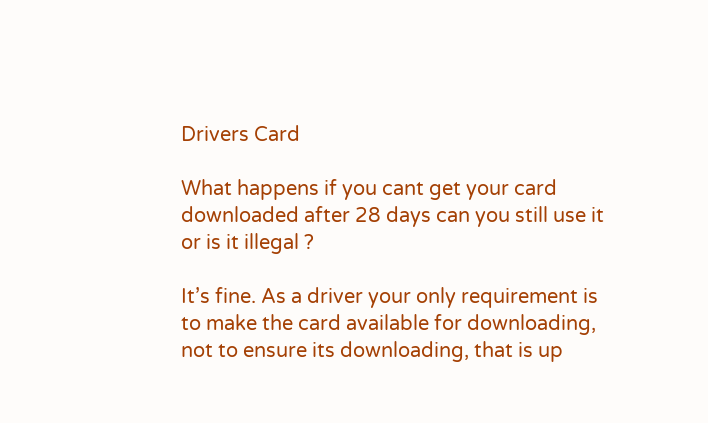Drivers Card

What happens if you cant get your card downloaded after 28 days can you still use it or is it illegal ?

It’s fine. As a driver your only requirement is to make the card available for downloading, not to ensure its downloading, that is up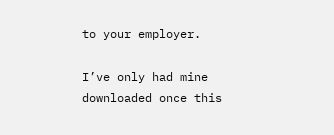to your employer.

I’ve only had mine downloaded once this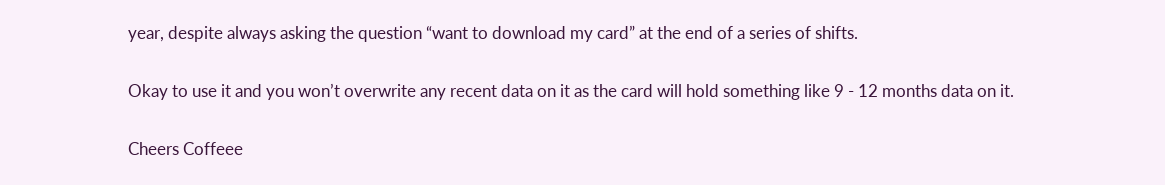year, despite always asking the question “want to download my card” at the end of a series of shifts.

Okay to use it and you won’t overwrite any recent data on it as the card will hold something like 9 - 12 months data on it.

Cheers Coffeee